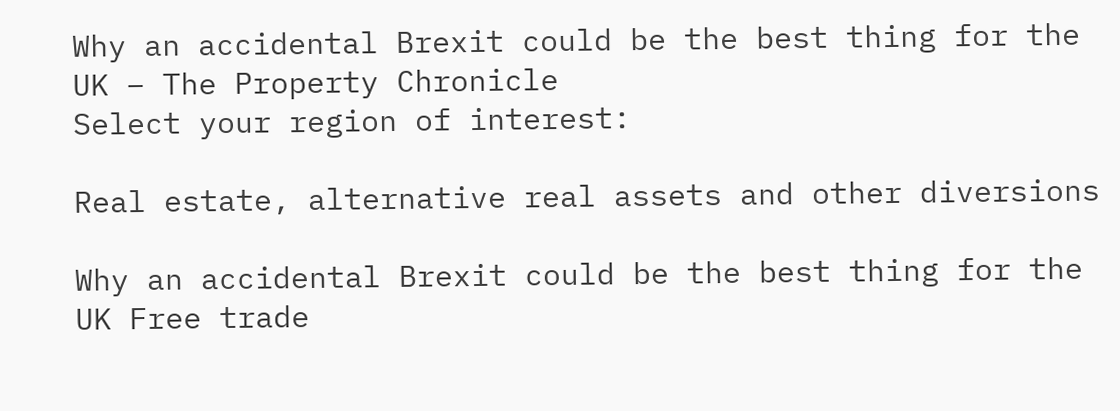Why an accidental Brexit could be the best thing for the UK – The Property Chronicle
Select your region of interest:

Real estate, alternative real assets and other diversions

Why an accidental Brexit could be the best thing for the UK Free trade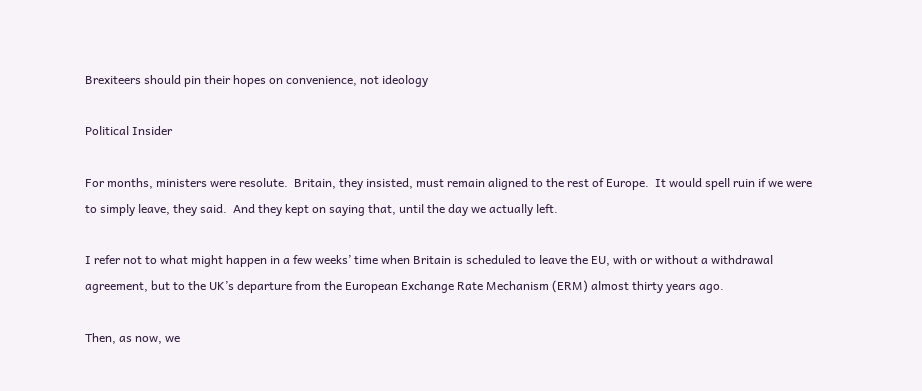Brexiteers should pin their hopes on convenience, not ideology

Political Insider

For months, ministers were resolute.  Britain, they insisted, must remain aligned to the rest of Europe.  It would spell ruin if we were to simply leave, they said.  And they kept on saying that, until the day we actually left.

I refer not to what might happen in a few weeks’ time when Britain is scheduled to leave the EU, with or without a withdrawal agreement, but to the UK’s departure from the European Exchange Rate Mechanism (ERM) almost thirty years ago.

Then, as now, we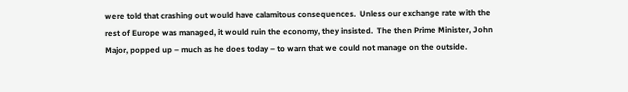were told that crashing out would have calamitous consequences.  Unless our exchange rate with the rest of Europe was managed, it would ruin the economy, they insisted.  The then Prime Minister, John Major, popped up – much as he does today – to warn that we could not manage on the outside.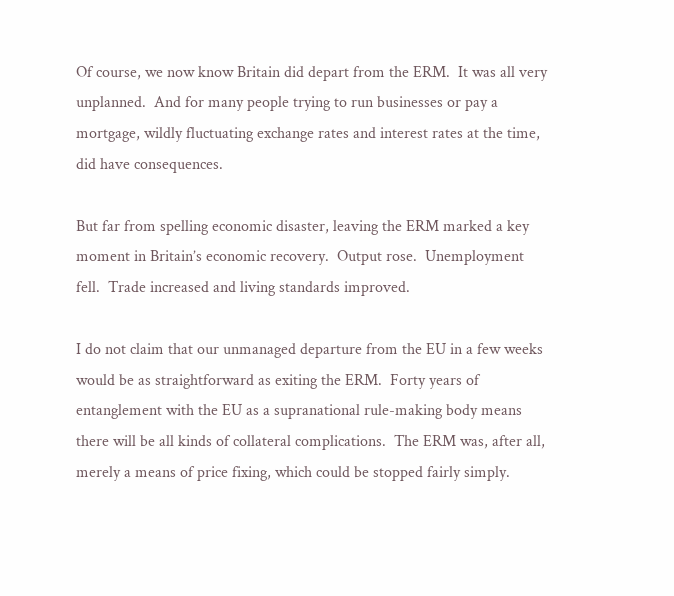Of course, we now know Britain did depart from the ERM.  It was all very unplanned.  And for many people trying to run businesses or pay a mortgage, wildly fluctuating exchange rates and interest rates at the time, did have consequences.

But far from spelling economic disaster, leaving the ERM marked a key moment in Britain’s economic recovery.  Output rose.  Unemployment fell.  Trade increased and living standards improved.

I do not claim that our unmanaged departure from the EU in a few weeks would be as straightforward as exiting the ERM.  Forty years of entanglement with the EU as a supranational rule-making body means there will be all kinds of collateral complications.  The ERM was, after all, merely a means of price fixing, which could be stopped fairly simply.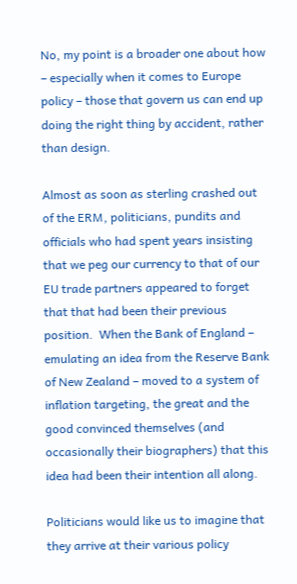No, my point is a broader one about how – especially when it comes to Europe policy – those that govern us can end up doing the right thing by accident, rather than design.

Almost as soon as sterling crashed out of the ERM, politicians, pundits and officials who had spent years insisting that we peg our currency to that of our EU trade partners appeared to forget that that had been their previous position.  When the Bank of England – emulating an idea from the Reserve Bank of New Zealand – moved to a system of inflation targeting, the great and the good convinced themselves (and occasionally their biographers) that this idea had been their intention all along.

Politicians would like us to imagine that they arrive at their various policy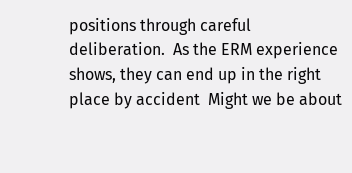positions through careful deliberation.  As the ERM experience shows, they can end up in the right place by accident  Might we be about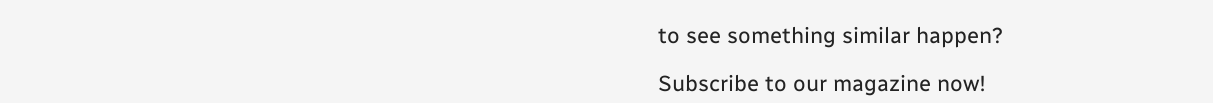to see something similar happen?

Subscribe to our magazine now!